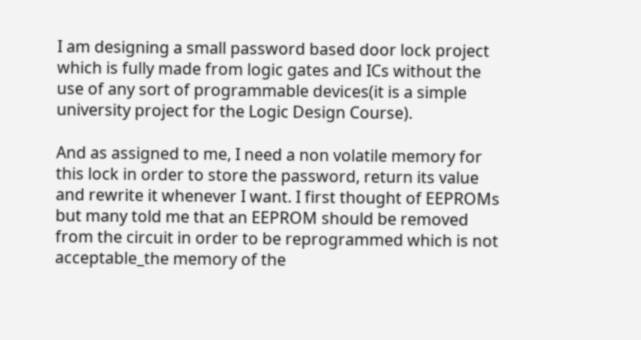I am designing a small password based door lock project which is fully made from logic gates and ICs without the use of any sort of programmable devices(it is a simple university project for the Logic Design Course).

And as assigned to me, I need a non volatile memory for this lock in order to store the password, return its value and rewrite it whenever I want. I first thought of EEPROMs but many told me that an EEPROM should be removed from the circuit in order to be reprogrammed which is not acceptable_the memory of the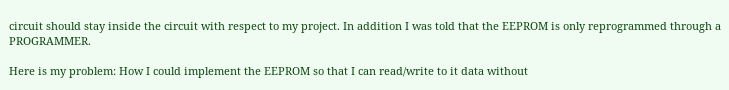circuit should stay inside the circuit with respect to my project. In addition I was told that the EEPROM is only reprogrammed through a PROGRAMMER.

Here is my problem: How I could implement the EEPROM so that I can read/write to it data without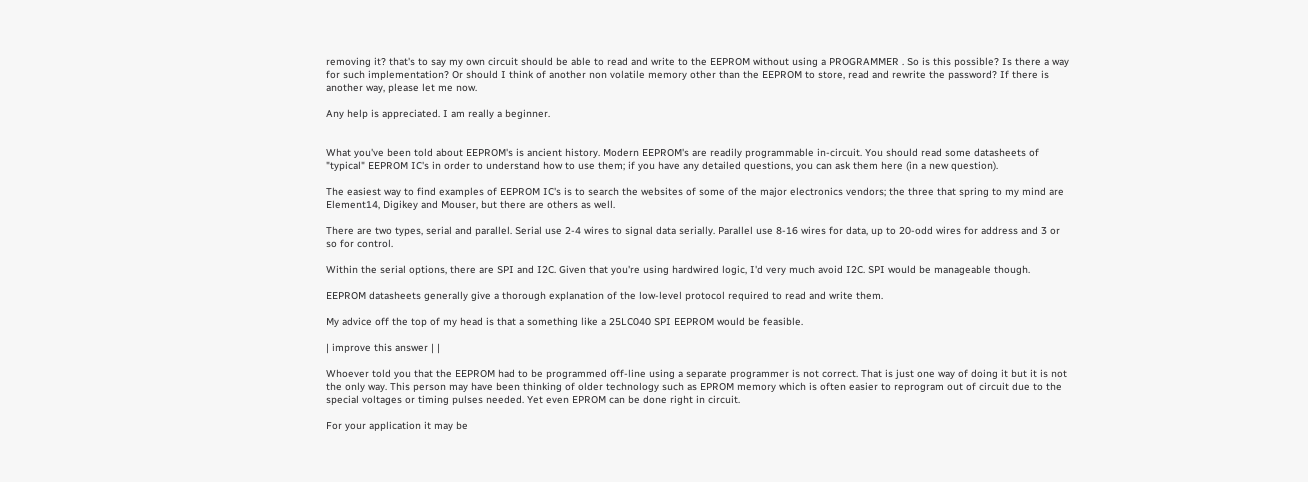removing it? that's to say my own circuit should be able to read and write to the EEPROM without using a PROGRAMMER . So is this possible? Is there a way for such implementation? Or should I think of another non volatile memory other than the EEPROM to store, read and rewrite the password? If there is another way, please let me now.

Any help is appreciated. I am really a beginner.


What you've been told about EEPROM's is ancient history. Modern EEPROM's are readily programmable in-circuit. You should read some datasheets of "typical" EEPROM IC's in order to understand how to use them; if you have any detailed questions, you can ask them here (in a new question).

The easiest way to find examples of EEPROM IC's is to search the websites of some of the major electronics vendors; the three that spring to my mind are Element14, Digikey and Mouser, but there are others as well.

There are two types, serial and parallel. Serial use 2-4 wires to signal data serially. Parallel use 8-16 wires for data, up to 20-odd wires for address and 3 or so for control.

Within the serial options, there are SPI and I2C. Given that you're using hardwired logic, I'd very much avoid I2C. SPI would be manageable though.

EEPROM datasheets generally give a thorough explanation of the low-level protocol required to read and write them.

My advice off the top of my head is that a something like a 25LC040 SPI EEPROM would be feasible.

| improve this answer | |

Whoever told you that the EEPROM had to be programmed off-line using a separate programmer is not correct. That is just one way of doing it but it is not the only way. This person may have been thinking of older technology such as EPROM memory which is often easier to reprogram out of circuit due to the special voltages or timing pulses needed. Yet even EPROM can be done right in circuit.

For your application it may be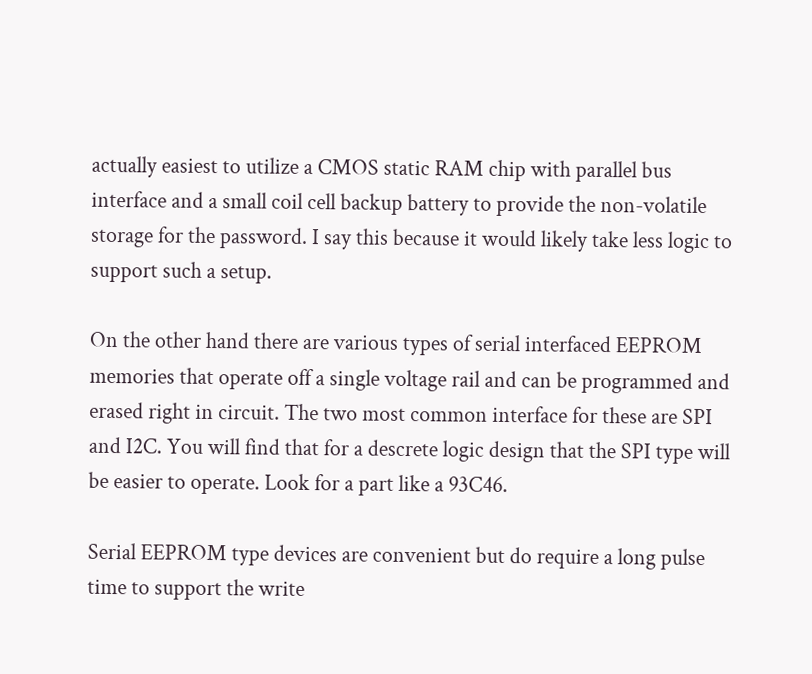actually easiest to utilize a CMOS static RAM chip with parallel bus interface and a small coil cell backup battery to provide the non-volatile storage for the password. I say this because it would likely take less logic to support such a setup.

On the other hand there are various types of serial interfaced EEPROM memories that operate off a single voltage rail and can be programmed and erased right in circuit. The two most common interface for these are SPI and I2C. You will find that for a descrete logic design that the SPI type will be easier to operate. Look for a part like a 93C46.

Serial EEPROM type devices are convenient but do require a long pulse time to support the write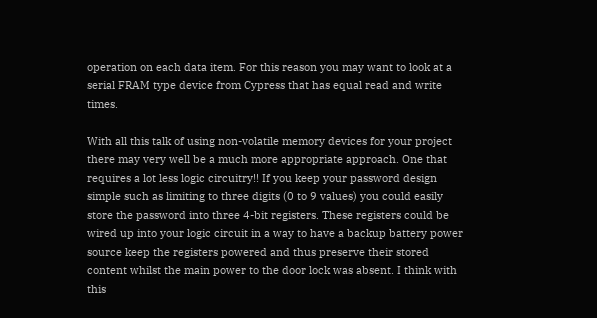operation on each data item. For this reason you may want to look at a serial FRAM type device from Cypress that has equal read and write times.

With all this talk of using non-volatile memory devices for your project there may very well be a much more appropriate approach. One that requires a lot less logic circuitry!! If you keep your password design simple such as limiting to three digits (0 to 9 values) you could easily store the password into three 4-bit registers. These registers could be wired up into your logic circuit in a way to have a backup battery power source keep the registers powered and thus preserve their stored content whilst the main power to the door lock was absent. I think with this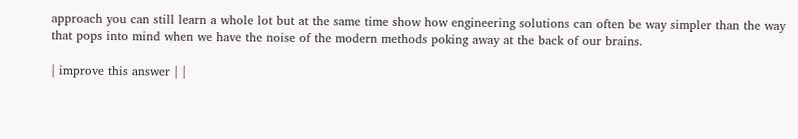approach you can still learn a whole lot but at the same time show how engineering solutions can often be way simpler than the way that pops into mind when we have the noise of the modern methods poking away at the back of our brains.

| improve this answer | |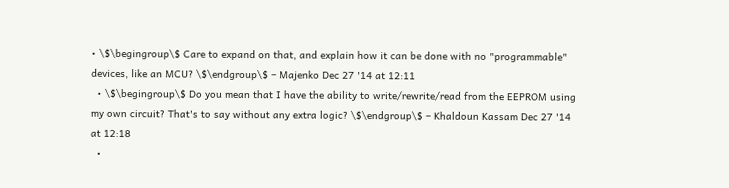• \$\begingroup\$ Care to expand on that, and explain how it can be done with no "programmable" devices, like an MCU? \$\endgroup\$ – Majenko Dec 27 '14 at 12:11
  • \$\begingroup\$ Do you mean that I have the ability to write/rewrite/read from the EEPROM using my own circuit? That's to say without any extra logic? \$\endgroup\$ – Khaldoun Kassam Dec 27 '14 at 12:18
  •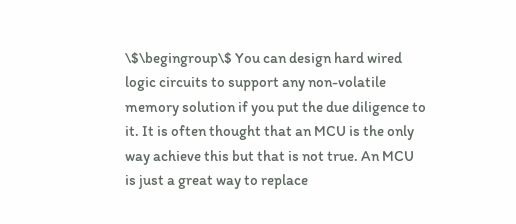\$\begingroup\$ You can design hard wired logic circuits to support any non-volatile memory solution if you put the due diligence to it. It is often thought that an MCU is the only way achieve this but that is not true. An MCU is just a great way to replace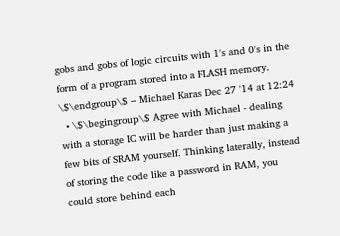gobs and gobs of logic circuits with 1's and 0's in the form of a program stored into a FLASH memory. \$\endgroup\$ – Michael Karas Dec 27 '14 at 12:24
  • \$\begingroup\$ Agree with Michael - dealing with a storage IC will be harder than just making a few bits of SRAM yourself. Thinking laterally, instead of storing the code like a password in RAM, you could store behind each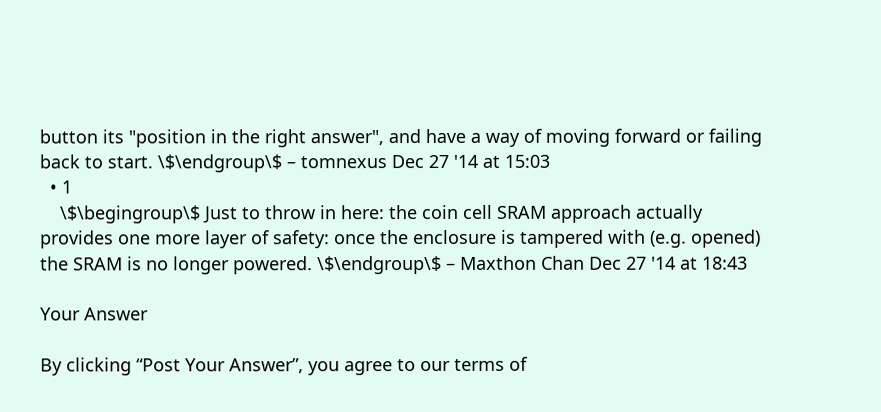button its "position in the right answer", and have a way of moving forward or failing back to start. \$\endgroup\$ – tomnexus Dec 27 '14 at 15:03
  • 1
    \$\begingroup\$ Just to throw in here: the coin cell SRAM approach actually provides one more layer of safety: once the enclosure is tampered with (e.g. opened) the SRAM is no longer powered. \$\endgroup\$ – Maxthon Chan Dec 27 '14 at 18:43

Your Answer

By clicking “Post Your Answer”, you agree to our terms of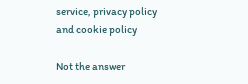service, privacy policy and cookie policy

Not the answer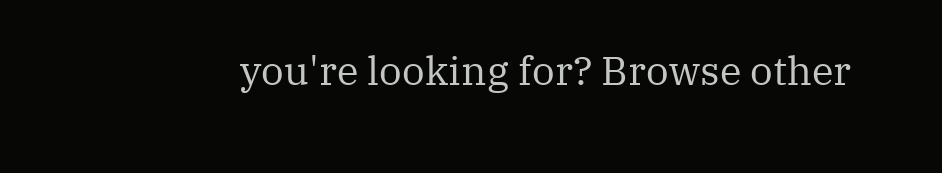you're looking for? Browse other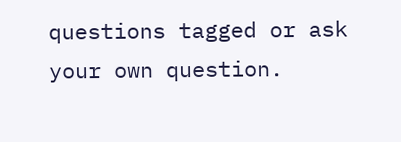questions tagged or ask your own question.